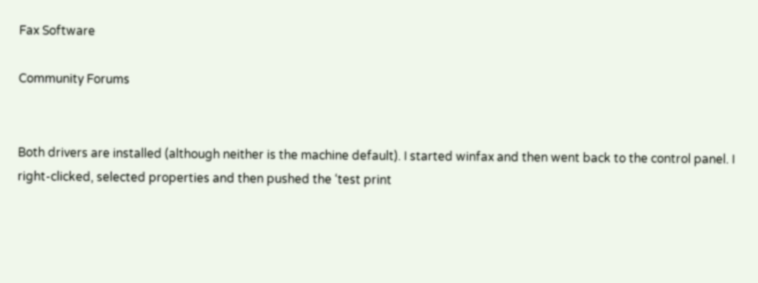Fax Software

Community Forums


Both drivers are installed (although neither is the machine default). I started winfax and then went back to the control panel. I right-clicked, selected properties and then pushed the ‘test print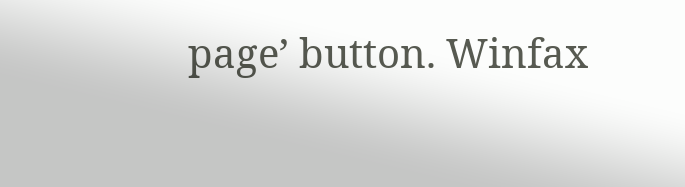page’ button. Winfax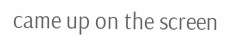came up on the screen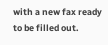with a new fax ready to be filled out.